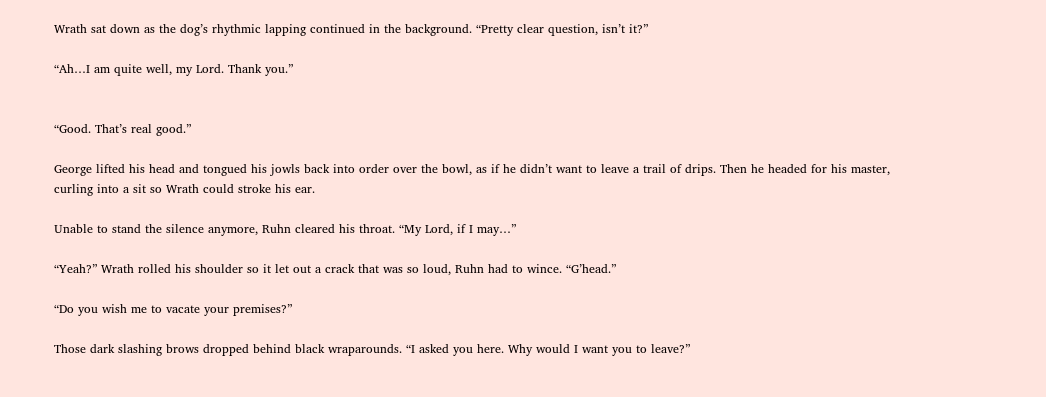Wrath sat down as the dog’s rhythmic lapping continued in the background. “Pretty clear question, isn’t it?”

“Ah…I am quite well, my Lord. Thank you.”


“Good. That’s real good.”

George lifted his head and tongued his jowls back into order over the bowl, as if he didn’t want to leave a trail of drips. Then he headed for his master, curling into a sit so Wrath could stroke his ear.

Unable to stand the silence anymore, Ruhn cleared his throat. “My Lord, if I may…”

“Yeah?” Wrath rolled his shoulder so it let out a crack that was so loud, Ruhn had to wince. “G’head.”

“Do you wish me to vacate your premises?”

Those dark slashing brows dropped behind black wraparounds. “I asked you here. Why would I want you to leave?”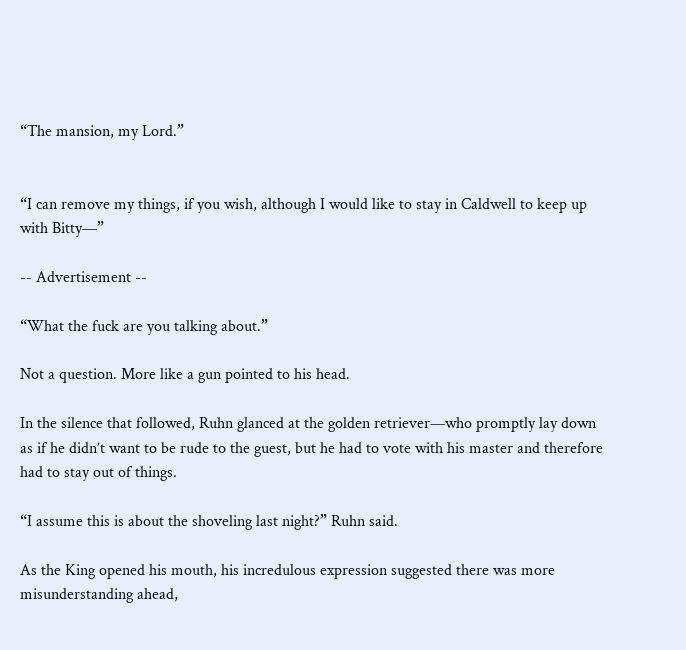“The mansion, my Lord.”


“I can remove my things, if you wish, although I would like to stay in Caldwell to keep up with Bitty—”

-- Advertisement --

“What the fuck are you talking about.”

Not a question. More like a gun pointed to his head.

In the silence that followed, Ruhn glanced at the golden retriever—who promptly lay down as if he didn’t want to be rude to the guest, but he had to vote with his master and therefore had to stay out of things.

“I assume this is about the shoveling last night?” Ruhn said.

As the King opened his mouth, his incredulous expression suggested there was more misunderstanding ahead,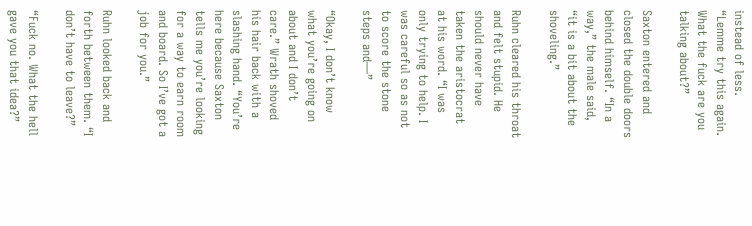instead of less. “Lemme try this again. What the fuck are you talking about?”

Saxton entered and closed the double doors behind himself. “In a way,” the male said, “it is a bit about the shoveling.”

Ruhn cleared his throat and felt stupid. He should never have taken the aristocrat at his word. “I was only trying to help. I was careful so as not to score the stone steps and—”

“Okay, I don’t know what you’re going on about and I don’t care.” Wrath shoved his hair back with a slashing hand. “You’re here because Saxton tells me you’re looking for a way to earn room and board. So I’ve got a job for you.”

Ruhn looked back and forth between them. “I don’t have to leave?”

“Fuck no. What the hell gave you that idea?”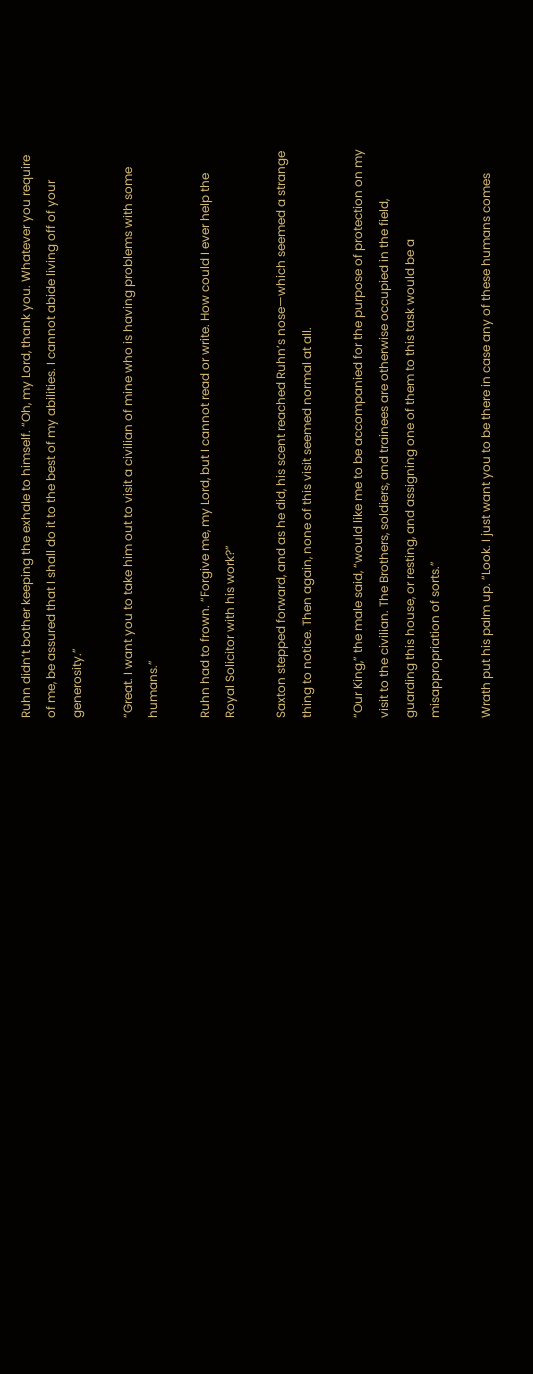Ruhn didn’t bother keeping the exhale to himself. “Oh, my Lord, thank you. Whatever you require of me, be assured that I shall do it to the best of my abilities. I cannot abide living off of your generosity.”

“Great. I want you to take him out to visit a civilian of mine who is having problems with some humans.”

Ruhn had to frown. “Forgive me, my Lord, but I cannot read or write. How could I ever help the Royal Solicitor with his work?”

Saxton stepped forward, and as he did, his scent reached Ruhn’s nose—which seemed a strange thing to notice. Then again, none of this visit seemed normal at all.

“Our King,” the male said, “would like me to be accompanied for the purpose of protection on my visit to the civilian. The Brothers, soldiers, and trainees are otherwise occupied in the field, guarding this house, or resting, and assigning one of them to this task would be a misappropriation of sorts.”

Wrath put his palm up. “Look. I just want you to be there in case any of these humans comes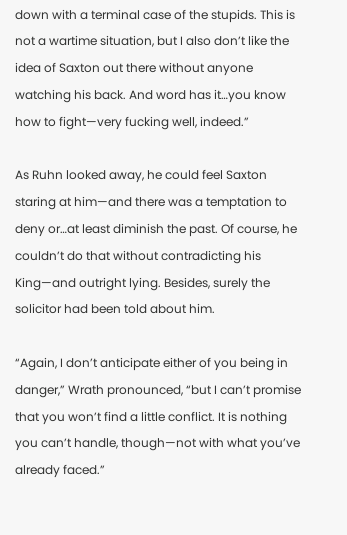down with a terminal case of the stupids. This is not a wartime situation, but I also don’t like the idea of Saxton out there without anyone watching his back. And word has it…you know how to fight—very fucking well, indeed.”

As Ruhn looked away, he could feel Saxton staring at him—and there was a temptation to deny or…at least diminish the past. Of course, he couldn’t do that without contradicting his King—and outright lying. Besides, surely the solicitor had been told about him.

“Again, I don’t anticipate either of you being in danger,” Wrath pronounced, “but I can’t promise that you won’t find a little conflict. It is nothing you can’t handle, though—not with what you’ve already faced.”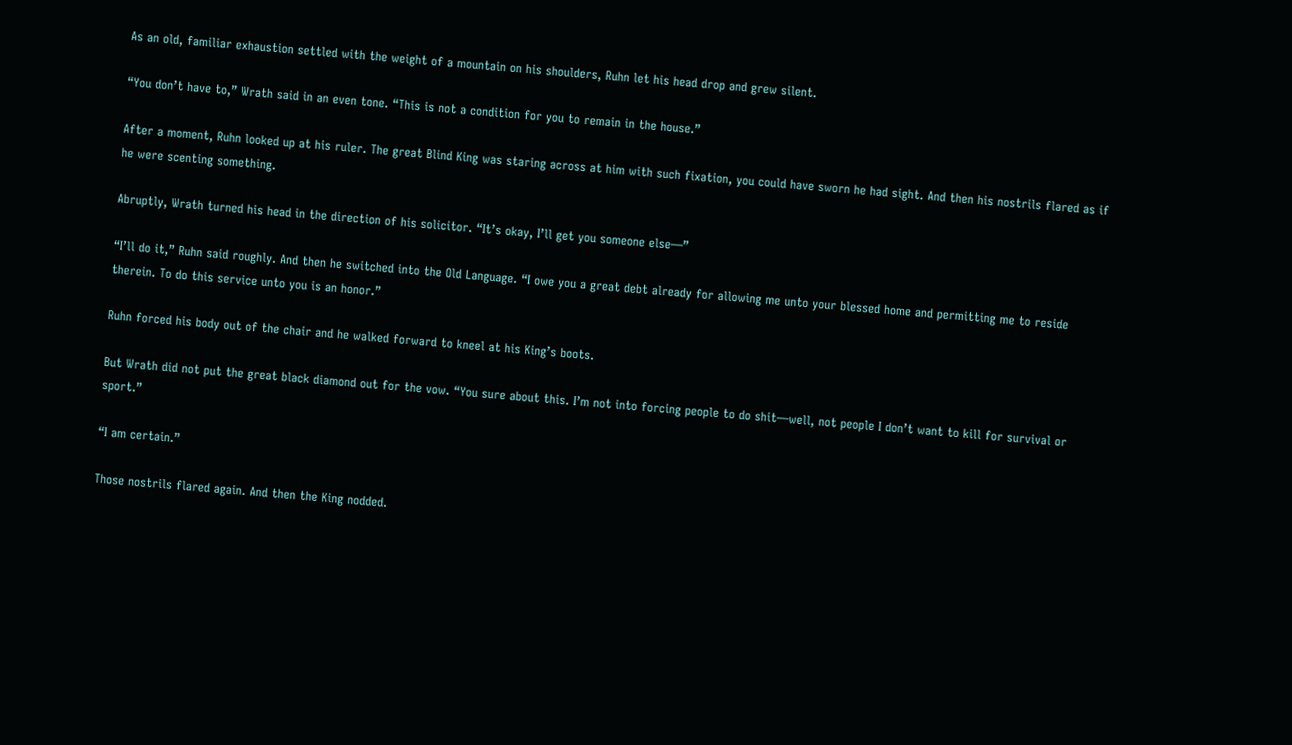As an old, familiar exhaustion settled with the weight of a mountain on his shoulders, Ruhn let his head drop and grew silent.

“You don’t have to,” Wrath said in an even tone. “This is not a condition for you to remain in the house.”

After a moment, Ruhn looked up at his ruler. The great Blind King was staring across at him with such fixation, you could have sworn he had sight. And then his nostrils flared as if he were scenting something.

Abruptly, Wrath turned his head in the direction of his solicitor. “It’s okay, I’ll get you someone else—”

“I’ll do it,” Ruhn said roughly. And then he switched into the Old Language. “I owe you a great debt already for allowing me unto your blessed home and permitting me to reside therein. To do this service unto you is an honor.”

Ruhn forced his body out of the chair and he walked forward to kneel at his King’s boots.

But Wrath did not put the great black diamond out for the vow. “You sure about this. I’m not into forcing people to do shit—well, not people I don’t want to kill for survival or sport.”

“I am certain.”

Those nostrils flared again. And then the King nodded.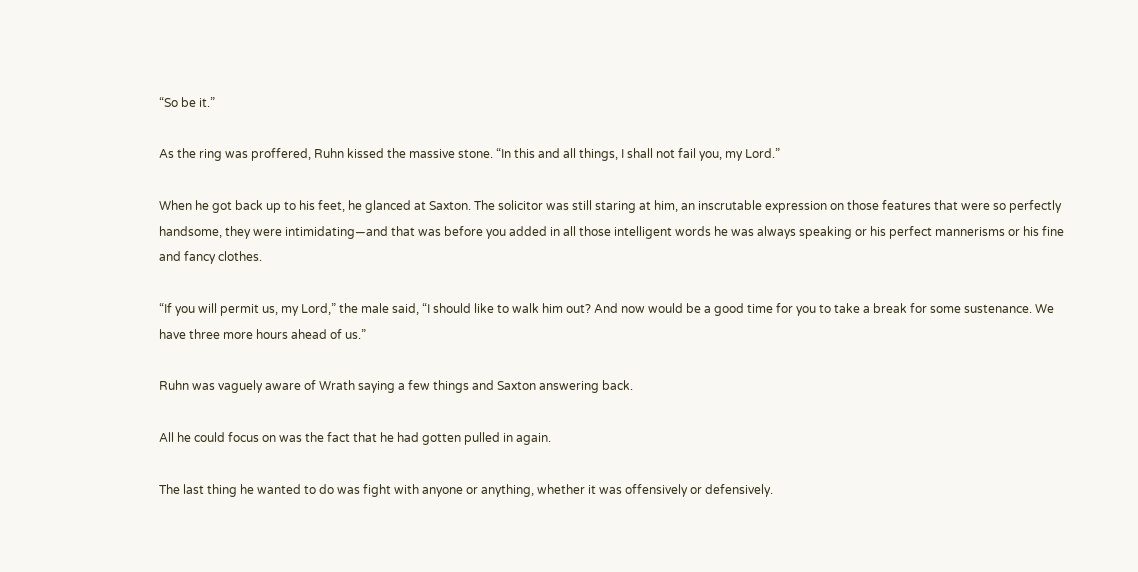“So be it.”

As the ring was proffered, Ruhn kissed the massive stone. “In this and all things, I shall not fail you, my Lord.”

When he got back up to his feet, he glanced at Saxton. The solicitor was still staring at him, an inscrutable expression on those features that were so perfectly handsome, they were intimidating—and that was before you added in all those intelligent words he was always speaking or his perfect mannerisms or his fine and fancy clothes.

“If you will permit us, my Lord,” the male said, “I should like to walk him out? And now would be a good time for you to take a break for some sustenance. We have three more hours ahead of us.”

Ruhn was vaguely aware of Wrath saying a few things and Saxton answering back.

All he could focus on was the fact that he had gotten pulled in again.

The last thing he wanted to do was fight with anyone or anything, whether it was offensively or defensively.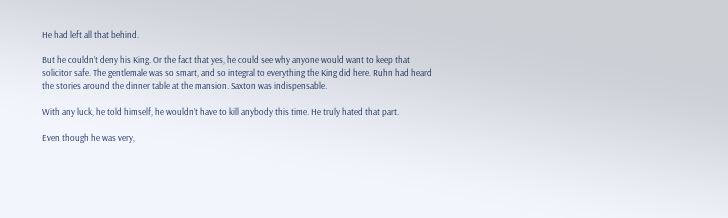He had left all that behind.

But he couldn’t deny his King. Or the fact that yes, he could see why anyone would want to keep that solicitor safe. The gentlemale was so smart, and so integral to everything the King did here. Ruhn had heard the stories around the dinner table at the mansion. Saxton was indispensable.

With any luck, he told himself, he wouldn’t have to kill anybody this time. He truly hated that part.

Even though he was very,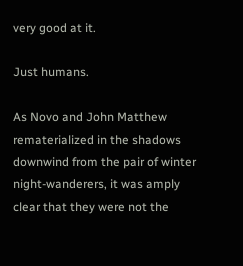very good at it.

Just humans.

As Novo and John Matthew rematerialized in the shadows downwind from the pair of winter night-wanderers, it was amply clear that they were not the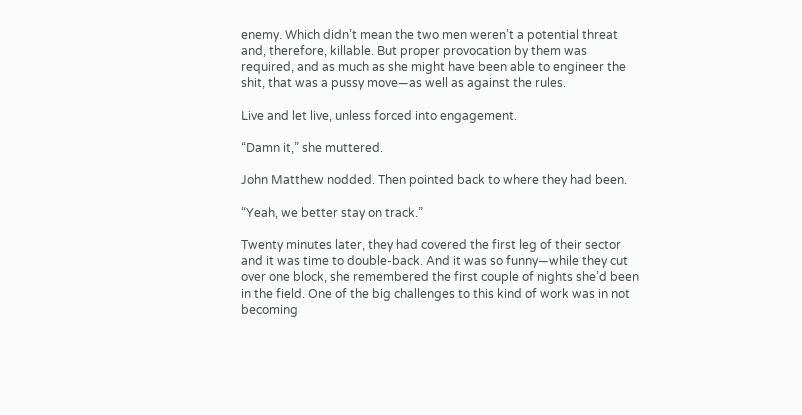enemy. Which didn’t mean the two men weren’t a potential threat and, therefore, killable. But proper provocation by them was required, and as much as she might have been able to engineer the shit, that was a pussy move—as well as against the rules.

Live and let live, unless forced into engagement.

“Damn it,” she muttered.

John Matthew nodded. Then pointed back to where they had been.

“Yeah, we better stay on track.”

Twenty minutes later, they had covered the first leg of their sector and it was time to double-back. And it was so funny—while they cut over one block, she remembered the first couple of nights she’d been in the field. One of the big challenges to this kind of work was in not becoming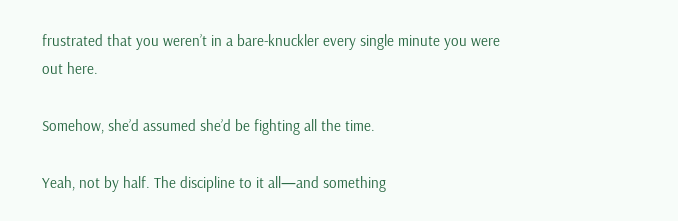frustrated that you weren’t in a bare-knuckler every single minute you were out here.

Somehow, she’d assumed she’d be fighting all the time.

Yeah, not by half. The discipline to it all—and something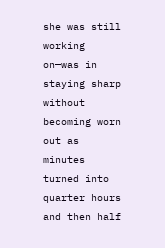she was still working on—was in staying sharp without becoming worn out as minutes turned into quarter hours and then half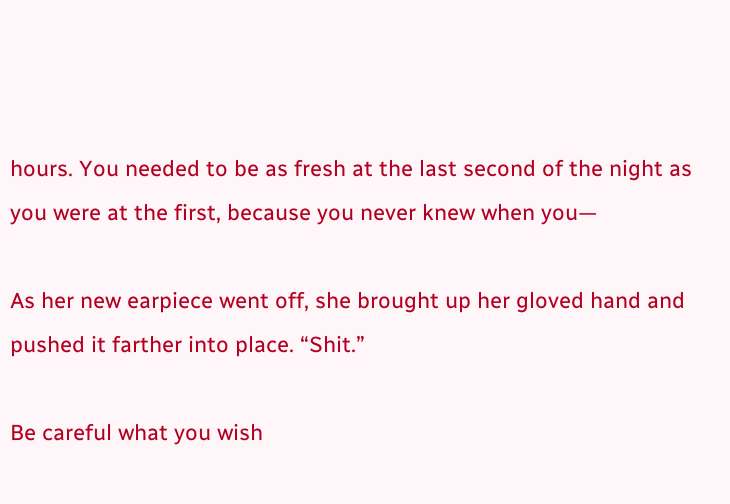hours. You needed to be as fresh at the last second of the night as you were at the first, because you never knew when you—

As her new earpiece went off, she brought up her gloved hand and pushed it farther into place. “Shit.”

Be careful what you wish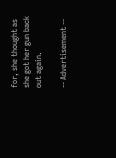for, she thought as she got her gun back out again.

-- Advertisement --